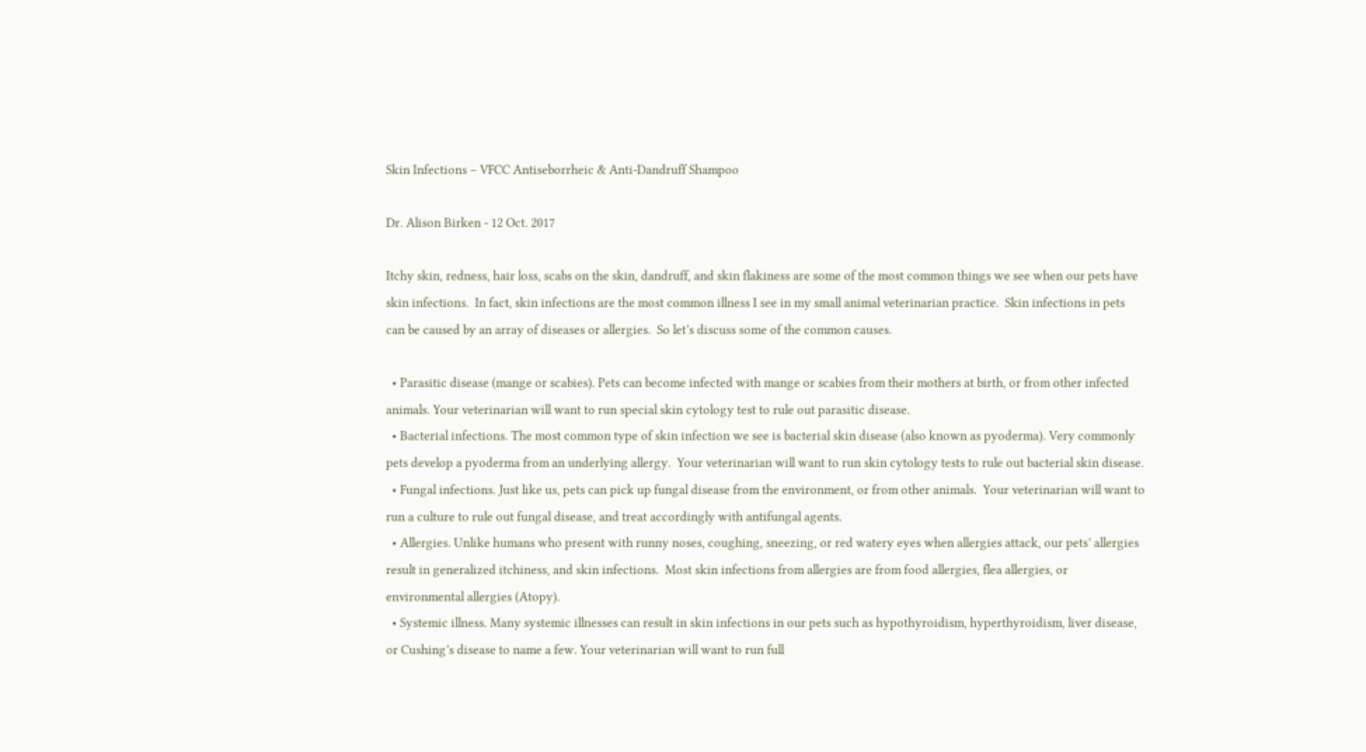Skin Infections – VFCC Antiseborrheic & Anti-Dandruff Shampoo

Dr. Alison Birken - 12 Oct. 2017

Itchy skin, redness, hair loss, scabs on the skin, dandruff, and skin flakiness are some of the most common things we see when our pets have skin infections.  In fact, skin infections are the most common illness I see in my small animal veterinarian practice.  Skin infections in pets can be caused by an array of diseases or allergies.  So let’s discuss some of the common causes.

  • Parasitic disease (mange or scabies). Pets can become infected with mange or scabies from their mothers at birth, or from other infected animals. Your veterinarian will want to run special skin cytology test to rule out parasitic disease.
  • Bacterial infections. The most common type of skin infection we see is bacterial skin disease (also known as pyoderma). Very commonly pets develop a pyoderma from an underlying allergy.  Your veterinarian will want to run skin cytology tests to rule out bacterial skin disease.
  • Fungal infections. Just like us, pets can pick up fungal disease from the environment, or from other animals.  Your veterinarian will want to run a culture to rule out fungal disease, and treat accordingly with antifungal agents.
  • Allergies. Unlike humans who present with runny noses, coughing, sneezing, or red watery eyes when allergies attack, our pets’ allergies result in generalized itchiness, and skin infections.  Most skin infections from allergies are from food allergies, flea allergies, or environmental allergies (Atopy).
  • Systemic illness. Many systemic illnesses can result in skin infections in our pets such as hypothyroidism, hyperthyroidism, liver disease, or Cushing’s disease to name a few. Your veterinarian will want to run full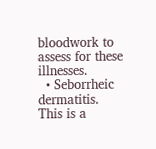bloodwork to assess for these illnesses.
  • Seborrheic dermatitis. This is a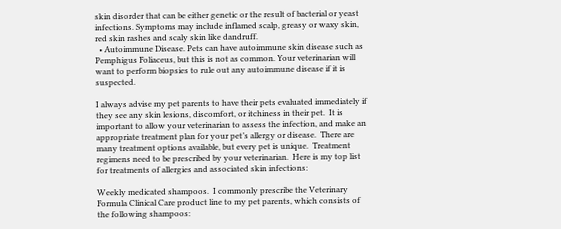skin disorder that can be either genetic or the result of bacterial or yeast infections. Symptoms may include inflamed scalp, greasy or waxy skin, red skin rashes and scaly skin like dandruff.
  • Autoimmune Disease. Pets can have autoimmune skin disease such as Pemphigus Foliaceus, but this is not as common. Your veterinarian will want to perform biopsies to rule out any autoimmune disease if it is suspected.

I always advise my pet parents to have their pets evaluated immediately if they see any skin lesions, discomfort, or itchiness in their pet.  It is important to allow your veterinarian to assess the infection, and make an appropriate treatment plan for your pet’s allergy or disease.  There are many treatment options available, but every pet is unique.  Treatment regimens need to be prescribed by your veterinarian.  Here is my top list for treatments of allergies and associated skin infections:

Weekly medicated shampoos.  I commonly prescribe the Veterinary Formula Clinical Care product line to my pet parents, which consists of the following shampoos: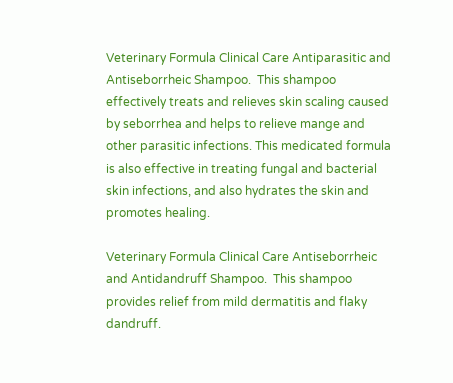Veterinary Formula Clinical Care Antiparasitic and Antiseborrheic Shampoo.  This shampoo effectively treats and relieves skin scaling caused by seborrhea and helps to relieve mange and other parasitic infections. This medicated formula is also effective in treating fungal and bacterial skin infections, and also hydrates the skin and promotes healing.

Veterinary Formula Clinical Care Antiseborrheic and Antidandruff Shampoo.  This shampoo provides relief from mild dermatitis and flaky dandruff.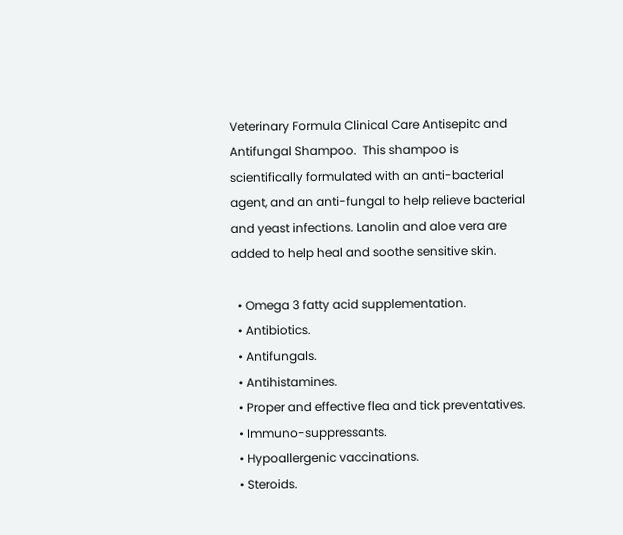Veterinary Formula Clinical Care Antisepitc and Antifungal Shampoo.  This shampoo is scientifically formulated with an anti-bacterial agent, and an anti-fungal to help relieve bacterial and yeast infections. Lanolin and aloe vera are added to help heal and soothe sensitive skin.

  • Omega 3 fatty acid supplementation.
  • Antibiotics.
  • Antifungals.
  • Antihistamines.
  • Proper and effective flea and tick preventatives.
  • Immuno-suppressants.
  • Hypoallergenic vaccinations.
  • Steroids.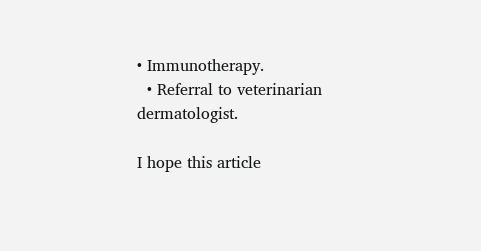• Immunotherapy.
  • Referral to veterinarian dermatologist.

I hope this article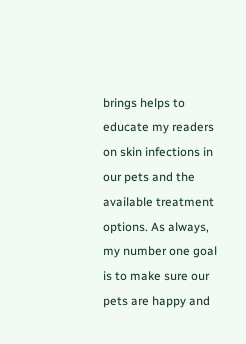brings helps to educate my readers on skin infections in our pets and the available treatment options. As always, my number one goal is to make sure our pets are happy and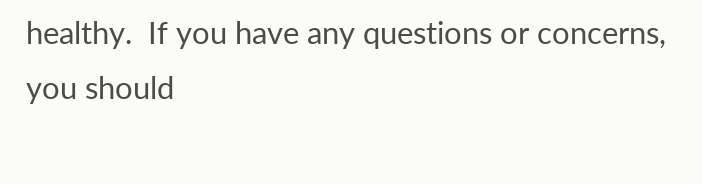healthy.  If you have any questions or concerns, you should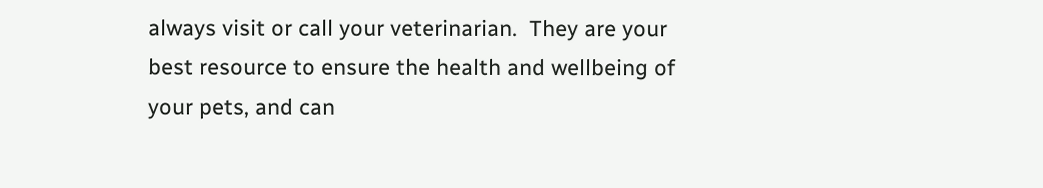always visit or call your veterinarian.  They are your best resource to ensure the health and wellbeing of your pets, and can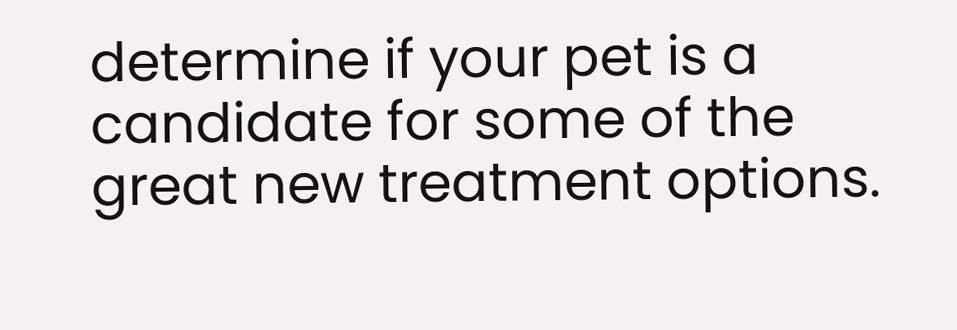determine if your pet is a candidate for some of the great new treatment options.